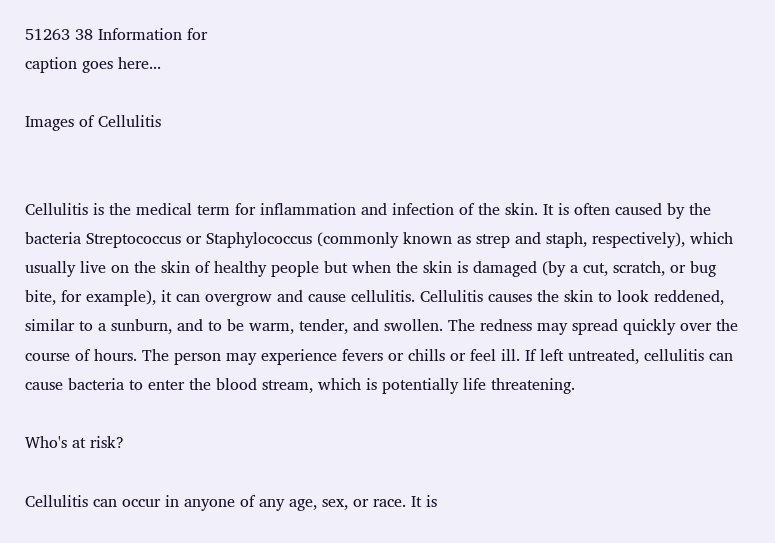51263 38 Information for
caption goes here...

Images of Cellulitis


Cellulitis is the medical term for inflammation and infection of the skin. It is often caused by the bacteria Streptococcus or Staphylococcus (commonly known as strep and staph, respectively), which usually live on the skin of healthy people but when the skin is damaged (by a cut, scratch, or bug bite, for example), it can overgrow and cause cellulitis. Cellulitis causes the skin to look reddened, similar to a sunburn, and to be warm, tender, and swollen. The redness may spread quickly over the course of hours. The person may experience fevers or chills or feel ill. If left untreated, cellulitis can cause bacteria to enter the blood stream, which is potentially life threatening.

Who's at risk?

Cellulitis can occur in anyone of any age, sex, or race. It is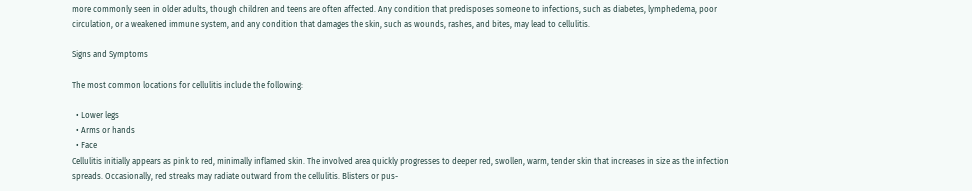more commonly seen in older adults, though children and teens are often affected. Any condition that predisposes someone to infections, such as diabetes, lymphedema, poor circulation, or a weakened immune system, and any condition that damages the skin, such as wounds, rashes, and bites, may lead to cellulitis.

Signs and Symptoms

The most common locations for cellulitis include the following:

  • Lower legs
  • Arms or hands
  • Face
Cellulitis initially appears as pink to red, minimally inflamed skin. The involved area quickly progresses to deeper red, swollen, warm, tender skin that increases in size as the infection spreads. Occasionally, red streaks may radiate outward from the cellulitis. Blisters or pus-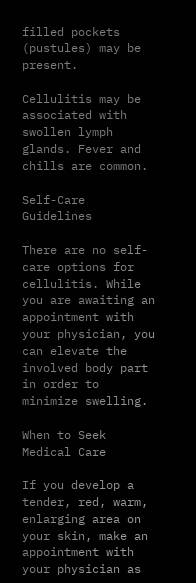filled pockets (pustules) may be present.

Cellulitis may be associated with swollen lymph glands. Fever and chills are common.

Self-Care Guidelines

There are no self-care options for cellulitis. While you are awaiting an appointment with your physician, you can elevate the involved body part in order to minimize swelling.

When to Seek Medical Care

If you develop a tender, red, warm, enlarging area on your skin, make an appointment with your physician as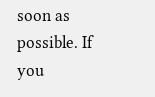soon as possible. If you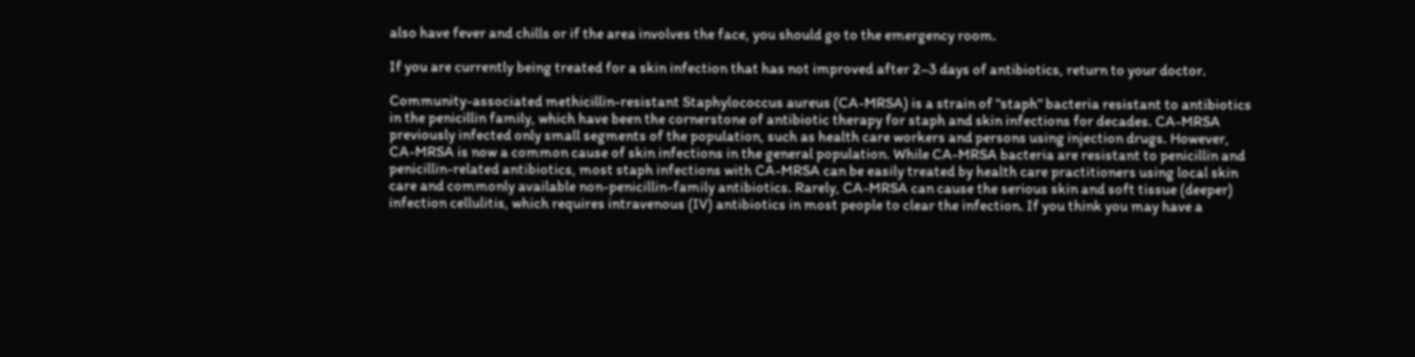also have fever and chills or if the area involves the face, you should go to the emergency room.

If you are currently being treated for a skin infection that has not improved after 2–3 days of antibiotics, return to your doctor.

Community-associated methicillin-resistant Staphylococcus aureus (CA-MRSA) is a strain of "staph" bacteria resistant to antibiotics in the penicillin family, which have been the cornerstone of antibiotic therapy for staph and skin infections for decades. CA-MRSA previously infected only small segments of the population, such as health care workers and persons using injection drugs. However, CA-MRSA is now a common cause of skin infections in the general population. While CA-MRSA bacteria are resistant to penicillin and penicillin-related antibiotics, most staph infections with CA-MRSA can be easily treated by health care practitioners using local skin care and commonly available non-penicillin-family antibiotics. Rarely, CA-MRSA can cause the serious skin and soft tissue (deeper) infection cellulitis, which requires intravenous (IV) antibiotics in most people to clear the infection. If you think you may have a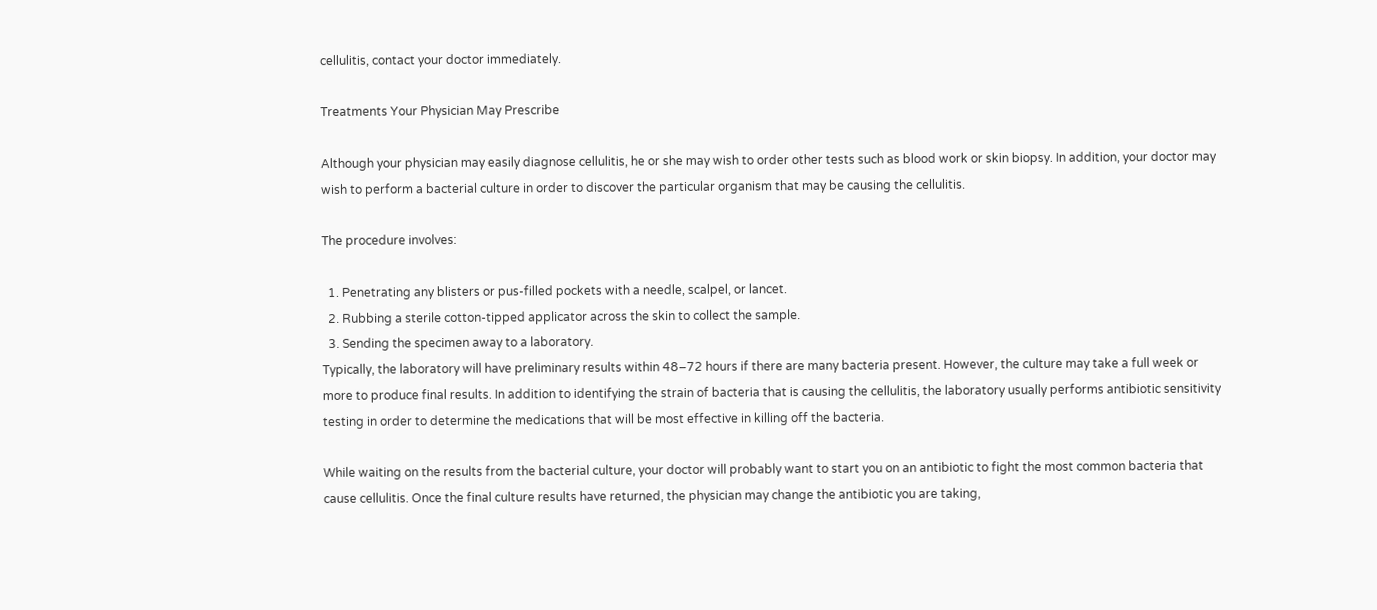cellulitis, contact your doctor immediately.

Treatments Your Physician May Prescribe

Although your physician may easily diagnose cellulitis, he or she may wish to order other tests such as blood work or skin biopsy. In addition, your doctor may wish to perform a bacterial culture in order to discover the particular organism that may be causing the cellulitis.

The procedure involves:

  1. Penetrating any blisters or pus-filled pockets with a needle, scalpel, or lancet.
  2. Rubbing a sterile cotton-tipped applicator across the skin to collect the sample.
  3. Sending the specimen away to a laboratory.
Typically, the laboratory will have preliminary results within 48–72 hours if there are many bacteria present. However, the culture may take a full week or more to produce final results. In addition to identifying the strain of bacteria that is causing the cellulitis, the laboratory usually performs antibiotic sensitivity testing in order to determine the medications that will be most effective in killing off the bacteria.

While waiting on the results from the bacterial culture, your doctor will probably want to start you on an antibiotic to fight the most common bacteria that cause cellulitis. Once the final culture results have returned, the physician may change the antibiotic you are taking,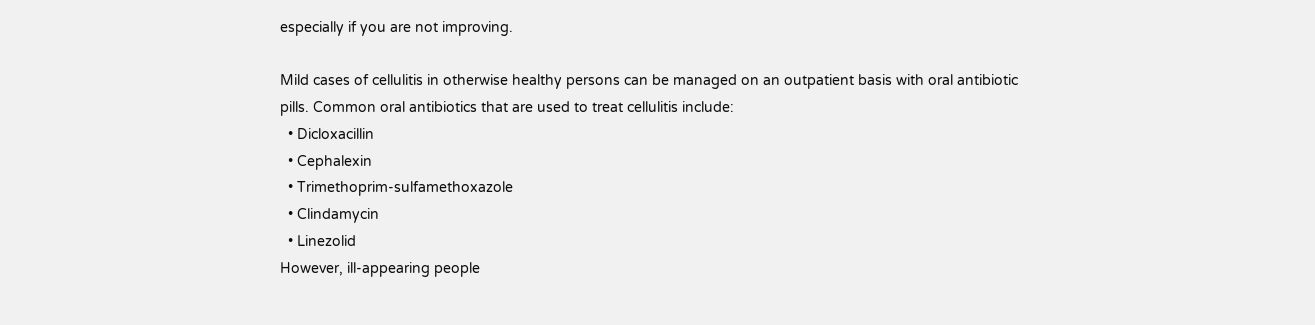especially if you are not improving.

Mild cases of cellulitis in otherwise healthy persons can be managed on an outpatient basis with oral antibiotic pills. Common oral antibiotics that are used to treat cellulitis include:
  • Dicloxacillin
  • Cephalexin
  • Trimethoprim-sulfamethoxazole
  • Clindamycin
  • Linezolid
However, ill-appearing people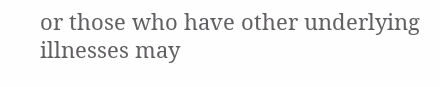or those who have other underlying illnesses may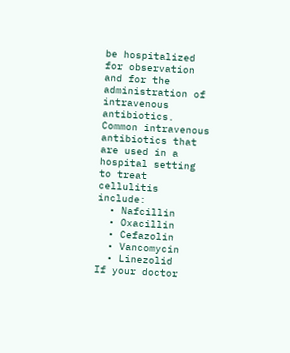be hospitalized for observation and for the administration of intravenous antibiotics. Common intravenous antibiotics that are used in a hospital setting to treat cellulitis include:
  • Nafcillin
  • Oxacillin
  • Cefazolin
  • Vancomycin
  • Linezolid
If your doctor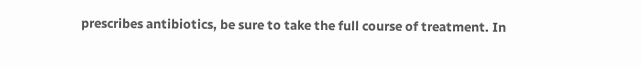prescribes antibiotics, be sure to take the full course of treatment. In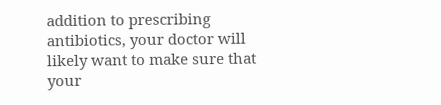addition to prescribing antibiotics, your doctor will likely want to make sure that your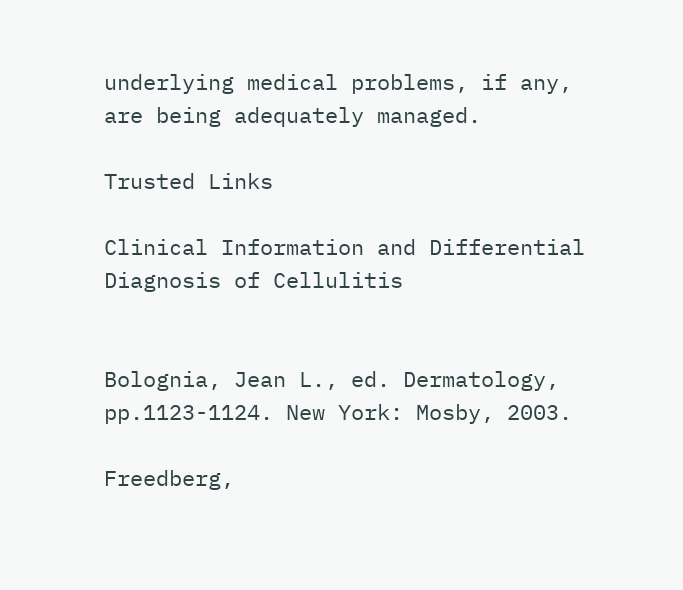underlying medical problems, if any, are being adequately managed.

Trusted Links

Clinical Information and Differential Diagnosis of Cellulitis


Bolognia, Jean L., ed. Dermatology, pp.1123-1124. New York: Mosby, 2003.

Freedberg,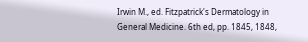Irwin M., ed. Fitzpatrick's Dermatology in General Medicine. 6th ed, pp. 1845, 1848,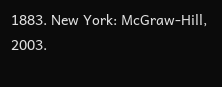1883. New York: McGraw-Hill, 2003.